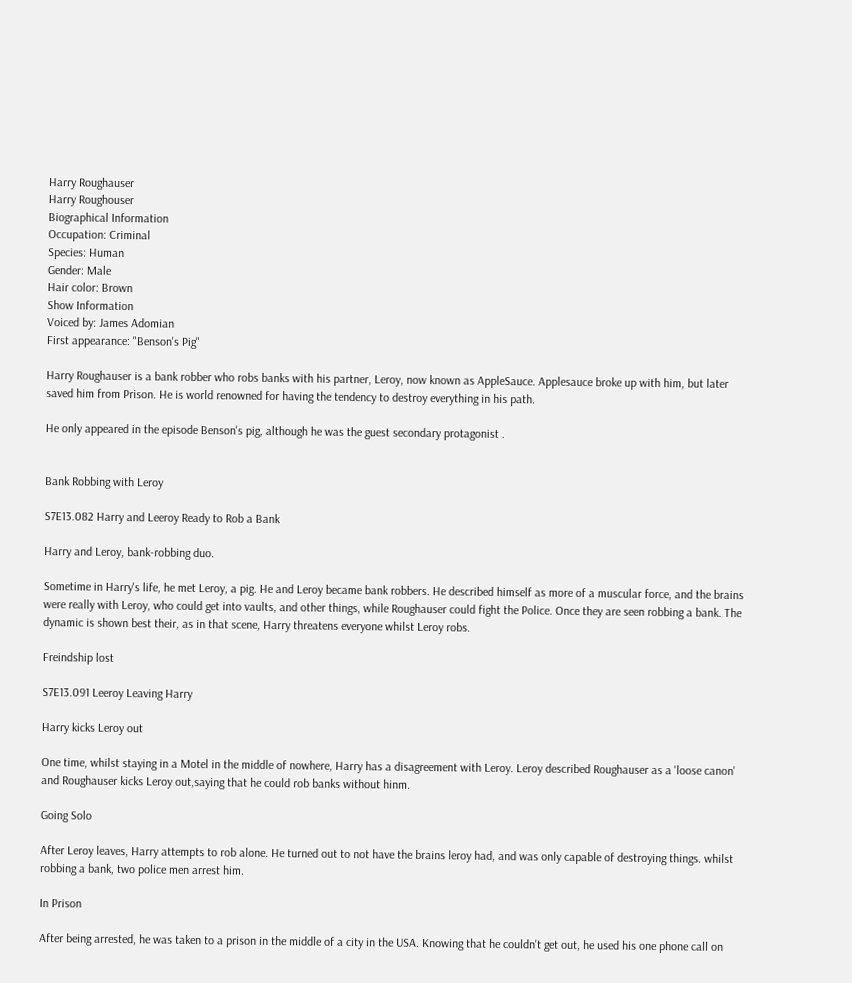Harry Roughauser
Harry Roughouser
Biographical Information
Occupation: Criminal
Species: Human
Gender: Male
Hair color: Brown
Show Information
Voiced by: James Adomian
First appearance: "Benson's Pig"

Harry Roughauser is a bank robber who robs banks with his partner, Leroy, now known as AppleSauce. Applesauce broke up with him, but later saved him from Prison. He is world renowned for having the tendency to destroy everything in his path.

He only appeared in the episode Benson's pig, although he was the guest secondary protagonist .


Bank Robbing with Leroy

S7E13.082 Harry and Leeroy Ready to Rob a Bank

Harry and Leroy, bank-robbing duo.

Sometime in Harry's life, he met Leroy, a pig. He and Leroy became bank robbers. He described himself as more of a muscular force, and the brains were really with Leroy, who could get into vaults, and other things, while Roughauser could fight the Police. Once they are seen robbing a bank. The dynamic is shown best their, as in that scene, Harry threatens everyone whilst Leroy robs.

Freindship lost

S7E13.091 Leeroy Leaving Harry

Harry kicks Leroy out

One time, whilst staying in a Motel in the middle of nowhere, Harry has a disagreement with Leroy. Leroy described Roughauser as a 'loose canon' and Roughauser kicks Leroy out,saying that he could rob banks without hinm.

Going Solo

After Leroy leaves, Harry attempts to rob alone. He turned out to not have the brains leroy had, and was only capable of destroying things. whilst robbing a bank, two police men arrest him.

In Prison

After being arrested, he was taken to a prison in the middle of a city in the USA. Knowing that he couldn't get out, he used his one phone call on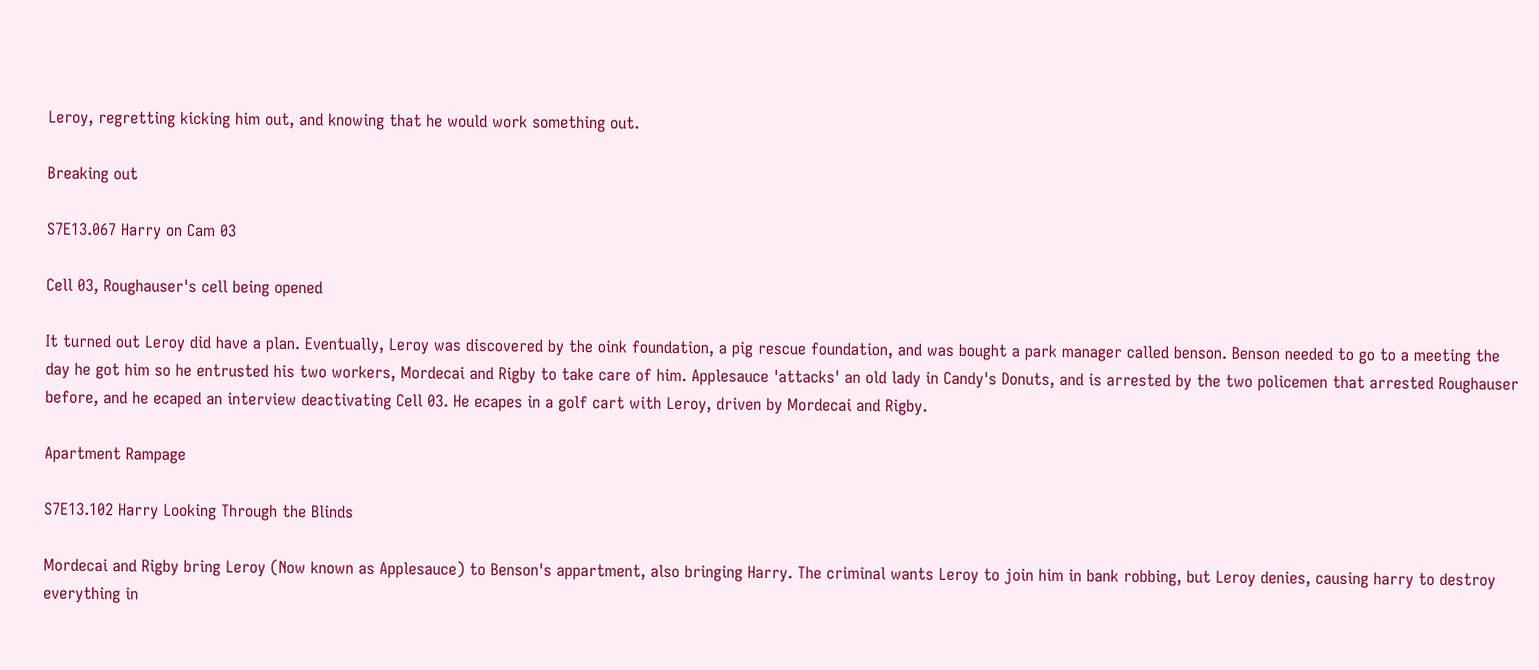Leroy, regretting kicking him out, and knowing that he would work something out.

Breaking out

S7E13.067 Harry on Cam 03

Cell 03, Roughauser's cell being opened

It turned out Leroy did have a plan. Eventually, Leroy was discovered by the oink foundation, a pig rescue foundation, and was bought a park manager called benson. Benson needed to go to a meeting the day he got him so he entrusted his two workers, Mordecai and Rigby to take care of him. Applesauce 'attacks' an old lady in Candy's Donuts, and is arrested by the two policemen that arrested Roughauser before, and he ecaped an interview deactivating Cell 03. He ecapes in a golf cart with Leroy, driven by Mordecai and Rigby.

Apartment Rampage

S7E13.102 Harry Looking Through the Blinds

Mordecai and Rigby bring Leroy (Now known as Applesauce) to Benson's appartment, also bringing Harry. The criminal wants Leroy to join him in bank robbing, but Leroy denies, causing harry to destroy everything in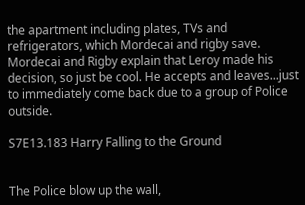the apartment including plates, TVs and refrigerators, which Mordecai and rigby save. Mordecai and Rigby explain that Leroy made his decision, so just be cool. He accepts and leaves...just to immediately come back due to a group of Police outside.

S7E13.183 Harry Falling to the Ground


The Police blow up the wall,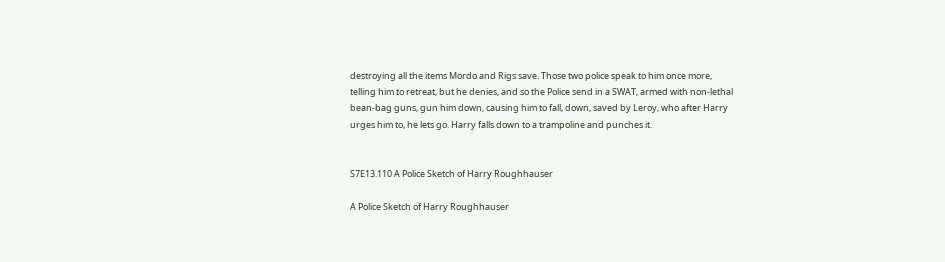destroying all the items Mordo and Rigs save. Those two police speak to him once more, telling him to retreat, but he denies, and so the Police send in a SWAT, armed with non-lethal bean-bag guns, gun him down, causing him to fall, down, saved by Leroy, who after Harry urges him to, he lets go. Harry falls down to a trampoline and punches it.


S7E13.110 A Police Sketch of Harry Roughhauser

A Police Sketch of Harry Roughhauser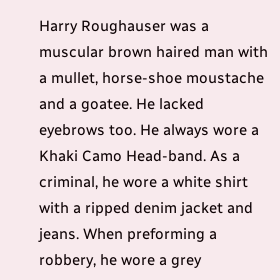Harry Roughauser was a muscular brown haired man with a mullet, horse-shoe moustache and a goatee. He lacked eyebrows too. He always wore a Khaki Camo Head-band. As a criminal, he wore a white shirt with a ripped denim jacket and jeans. When preforming a robbery, he wore a grey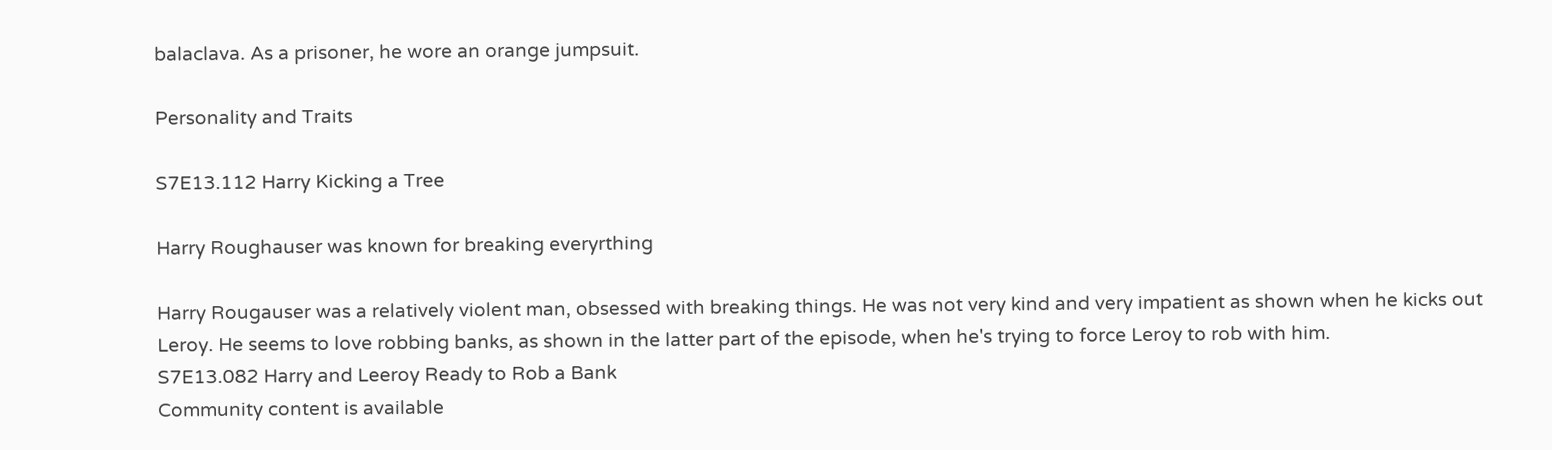balaclava. As a prisoner, he wore an orange jumpsuit.

Personality and Traits

S7E13.112 Harry Kicking a Tree

Harry Roughauser was known for breaking everyrthing

Harry Rougauser was a relatively violent man, obsessed with breaking things. He was not very kind and very impatient as shown when he kicks out Leroy. He seems to love robbing banks, as shown in the latter part of the episode, when he's trying to force Leroy to rob with him.
S7E13.082 Harry and Leeroy Ready to Rob a Bank
Community content is available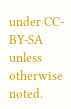under CC-BY-SA unless otherwise noted.